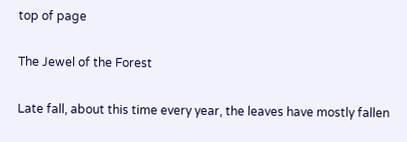top of page

The Jewel of the Forest

Late fall, about this time every year, the leaves have mostly fallen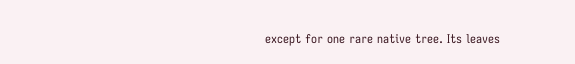except for one rare native tree. Its leaves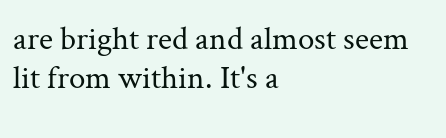are bright red and almost seem lit from within. It's a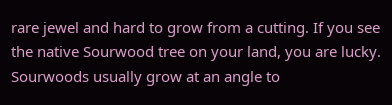rare jewel and hard to grow from a cutting. If you see the native Sourwood tree on your land, you are lucky. Sourwoods usually grow at an angle to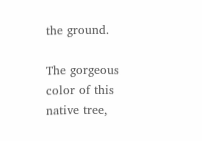the ground.

The gorgeous color of this native tree,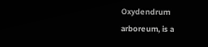Oxydendrum arboreum, is a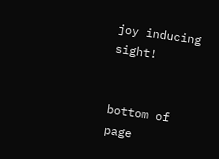joy inducing sight!


bottom of page